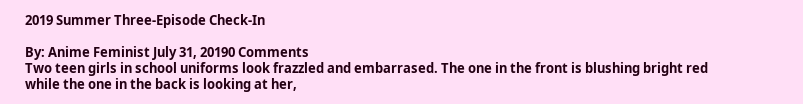2019 Summer Three-Episode Check-In

By: Anime Feminist July 31, 20190 Comments
Two teen girls in school uniforms look frazzled and embarrased. The one in the front is blushing bright red while the one in the back is looking at her,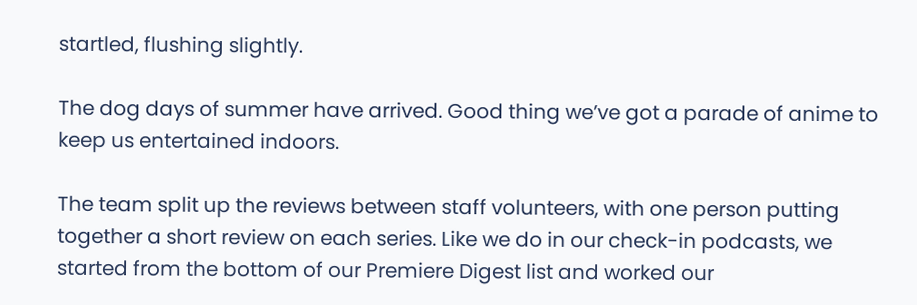startled, flushing slightly.

The dog days of summer have arrived. Good thing we’ve got a parade of anime to keep us entertained indoors.

The team split up the reviews between staff volunteers, with one person putting together a short review on each series. Like we do in our check-in podcasts, we started from the bottom of our Premiere Digest list and worked our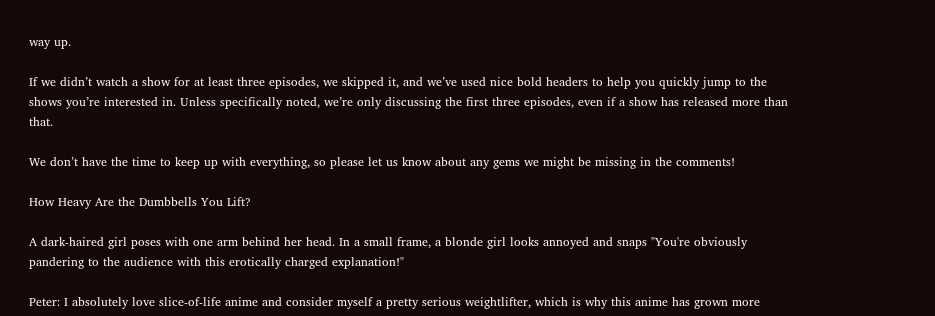way up.

If we didn’t watch a show for at least three episodes, we skipped it, and we’ve used nice bold headers to help you quickly jump to the shows you’re interested in. Unless specifically noted, we’re only discussing the first three episodes, even if a show has released more than that.

We don’t have the time to keep up with everything, so please let us know about any gems we might be missing in the comments!

How Heavy Are the Dumbbells You Lift?

A dark-haired girl poses with one arm behind her head. In a small frame, a blonde girl looks annoyed and snaps "You're obviously pandering to the audience with this erotically charged explanation!"

Peter: I absolutely love slice-of-life anime and consider myself a pretty serious weightlifter, which is why this anime has grown more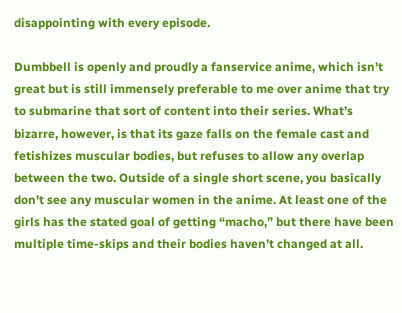disappointing with every episode.

Dumbbell is openly and proudly a fanservice anime, which isn’t great but is still immensely preferable to me over anime that try to submarine that sort of content into their series. What’s bizarre, however, is that its gaze falls on the female cast and fetishizes muscular bodies, but refuses to allow any overlap between the two. Outside of a single short scene, you basically don’t see any muscular women in the anime. At least one of the girls has the stated goal of getting “macho,” but there have been multiple time-skips and their bodies haven’t changed at all.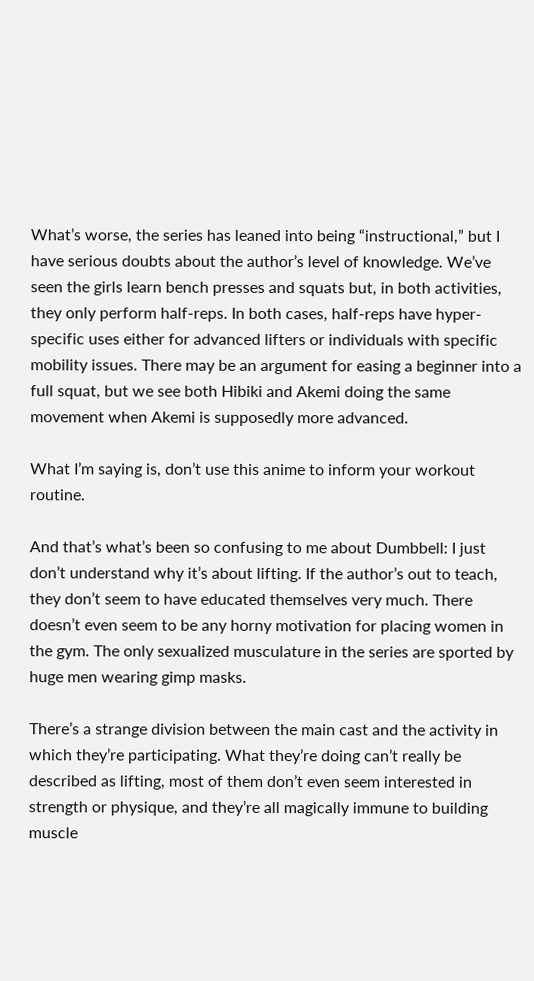What’s worse, the series has leaned into being “instructional,” but I have serious doubts about the author’s level of knowledge. We’ve seen the girls learn bench presses and squats but, in both activities, they only perform half-reps. In both cases, half-reps have hyper-specific uses either for advanced lifters or individuals with specific mobility issues. There may be an argument for easing a beginner into a full squat, but we see both Hibiki and Akemi doing the same movement when Akemi is supposedly more advanced.

What I’m saying is, don’t use this anime to inform your workout routine.

And that’s what’s been so confusing to me about Dumbbell: I just don’t understand why it’s about lifting. If the author’s out to teach, they don’t seem to have educated themselves very much. There doesn’t even seem to be any horny motivation for placing women in the gym. The only sexualized musculature in the series are sported by huge men wearing gimp masks.

There’s a strange division between the main cast and the activity in which they’re participating. What they’re doing can’t really be described as lifting, most of them don’t even seem interested in strength or physique, and they’re all magically immune to building muscle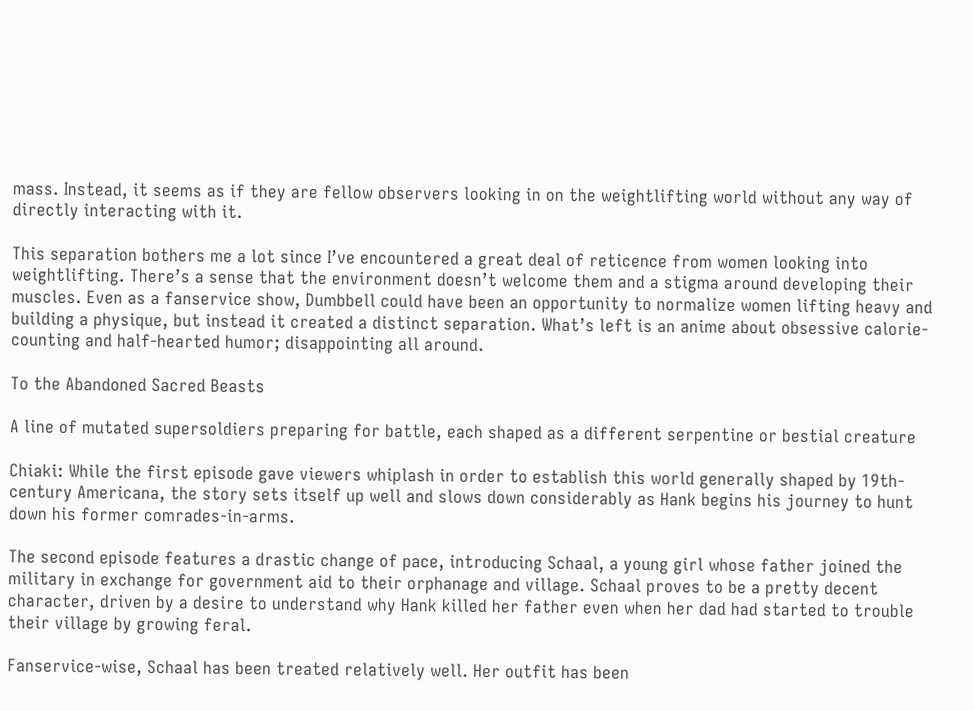mass. Instead, it seems as if they are fellow observers looking in on the weightlifting world without any way of directly interacting with it.

This separation bothers me a lot since I’ve encountered a great deal of reticence from women looking into weightlifting. There’s a sense that the environment doesn’t welcome them and a stigma around developing their muscles. Even as a fanservice show, Dumbbell could have been an opportunity to normalize women lifting heavy and building a physique, but instead it created a distinct separation. What’s left is an anime about obsessive calorie-counting and half-hearted humor; disappointing all around.

To the Abandoned Sacred Beasts

A line of mutated supersoldiers preparing for battle, each shaped as a different serpentine or bestial creature

Chiaki: While the first episode gave viewers whiplash in order to establish this world generally shaped by 19th-century Americana, the story sets itself up well and slows down considerably as Hank begins his journey to hunt down his former comrades-in-arms.

The second episode features a drastic change of pace, introducing Schaal, a young girl whose father joined the military in exchange for government aid to their orphanage and village. Schaal proves to be a pretty decent character, driven by a desire to understand why Hank killed her father even when her dad had started to trouble their village by growing feral.

Fanservice-wise, Schaal has been treated relatively well. Her outfit has been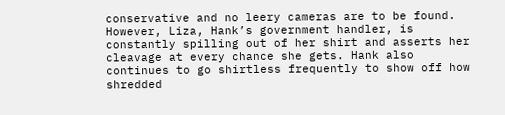conservative and no leery cameras are to be found. However, Liza, Hank’s government handler, is constantly spilling out of her shirt and asserts her cleavage at every chance she gets. Hank also continues to go shirtless frequently to show off how shredded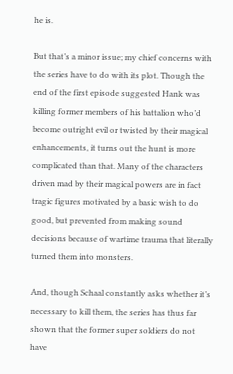he is.

But that’s a minor issue; my chief concerns with the series have to do with its plot. Though the end of the first episode suggested Hank was killing former members of his battalion who’d become outright evil or twisted by their magical enhancements, it turns out the hunt is more complicated than that. Many of the characters driven mad by their magical powers are in fact tragic figures motivated by a basic wish to do good, but prevented from making sound decisions because of wartime trauma that literally turned them into monsters.

And, though Schaal constantly asks whether it’s necessary to kill them, the series has thus far shown that the former super soldiers do not have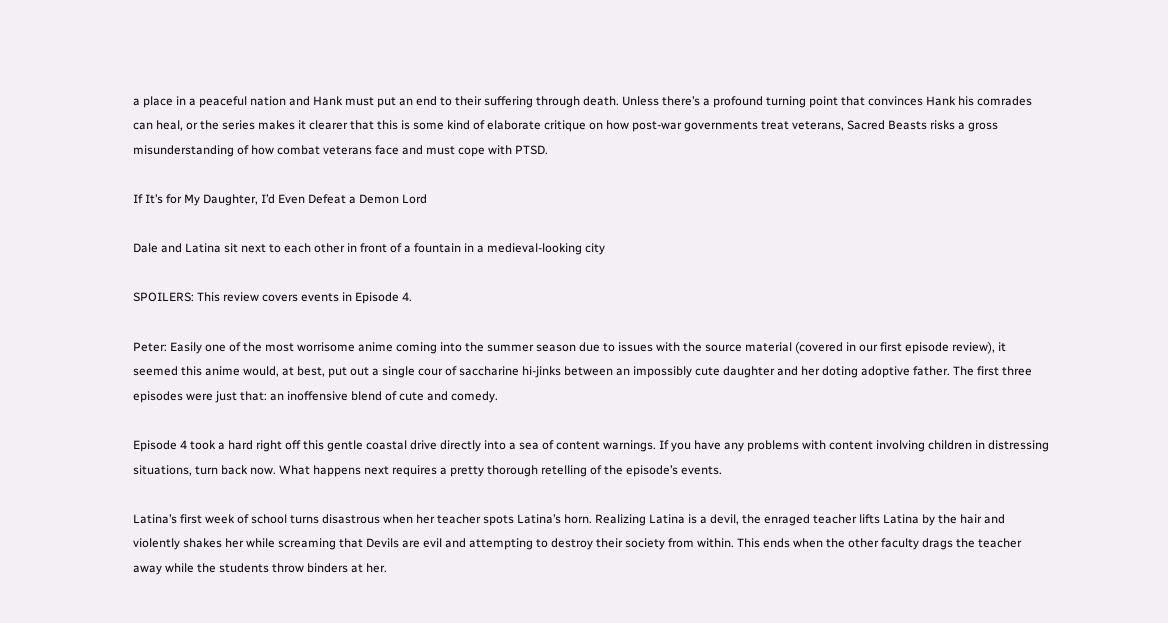a place in a peaceful nation and Hank must put an end to their suffering through death. Unless there’s a profound turning point that convinces Hank his comrades can heal, or the series makes it clearer that this is some kind of elaborate critique on how post-war governments treat veterans, Sacred Beasts risks a gross misunderstanding of how combat veterans face and must cope with PTSD.

If It’s for My Daughter, I’d Even Defeat a Demon Lord

Dale and Latina sit next to each other in front of a fountain in a medieval-looking city

SPOILERS: This review covers events in Episode 4.

Peter: Easily one of the most worrisome anime coming into the summer season due to issues with the source material (covered in our first episode review), it seemed this anime would, at best, put out a single cour of saccharine hi-jinks between an impossibly cute daughter and her doting adoptive father. The first three episodes were just that: an inoffensive blend of cute and comedy.

Episode 4 took a hard right off this gentle coastal drive directly into a sea of content warnings. If you have any problems with content involving children in distressing situations, turn back now. What happens next requires a pretty thorough retelling of the episode’s events.

Latina’s first week of school turns disastrous when her teacher spots Latina’s horn. Realizing Latina is a devil, the enraged teacher lifts Latina by the hair and violently shakes her while screaming that Devils are evil and attempting to destroy their society from within. This ends when the other faculty drags the teacher away while the students throw binders at her.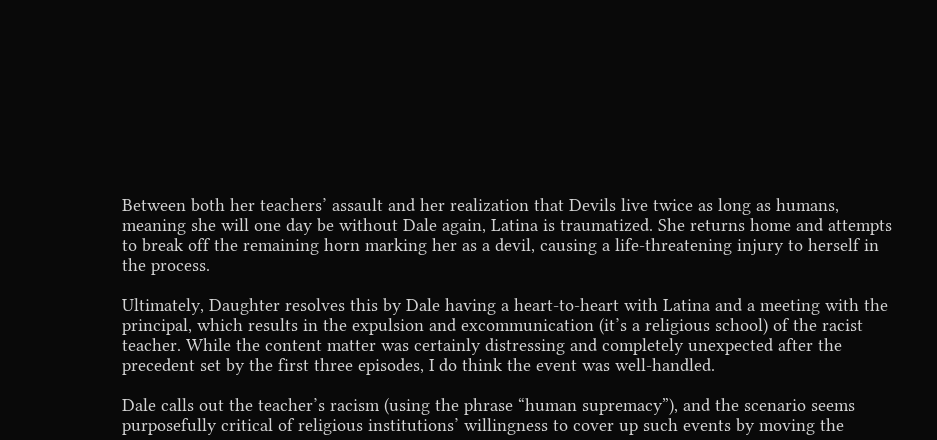Between both her teachers’ assault and her realization that Devils live twice as long as humans, meaning she will one day be without Dale again, Latina is traumatized. She returns home and attempts to break off the remaining horn marking her as a devil, causing a life-threatening injury to herself in the process.

Ultimately, Daughter resolves this by Dale having a heart-to-heart with Latina and a meeting with the principal, which results in the expulsion and excommunication (it’s a religious school) of the racist teacher. While the content matter was certainly distressing and completely unexpected after the precedent set by the first three episodes, I do think the event was well-handled.

Dale calls out the teacher’s racism (using the phrase “human supremacy”), and the scenario seems purposefully critical of religious institutions’ willingness to cover up such events by moving the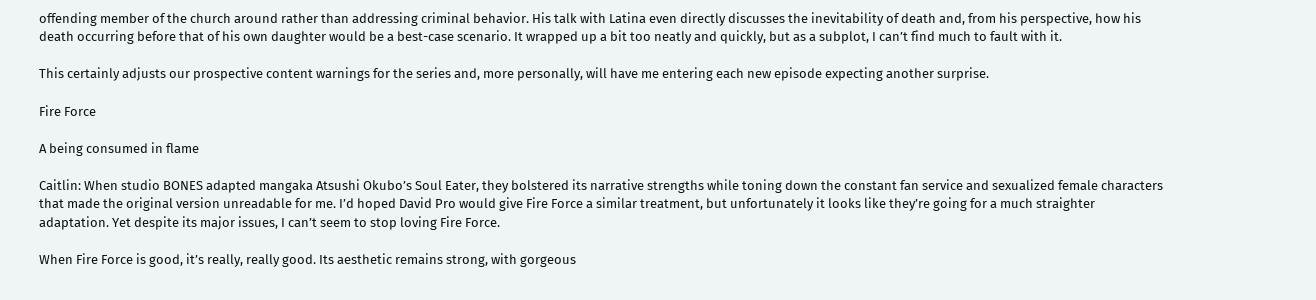offending member of the church around rather than addressing criminal behavior. His talk with Latina even directly discusses the inevitability of death and, from his perspective, how his death occurring before that of his own daughter would be a best-case scenario. It wrapped up a bit too neatly and quickly, but as a subplot, I can’t find much to fault with it.

This certainly adjusts our prospective content warnings for the series and, more personally, will have me entering each new episode expecting another surprise.

Fire Force

A being consumed in flame

Caitlin: When studio BONES adapted mangaka Atsushi Okubo’s Soul Eater, they bolstered its narrative strengths while toning down the constant fan service and sexualized female characters that made the original version unreadable for me. I’d hoped David Pro would give Fire Force a similar treatment, but unfortunately it looks like they’re going for a much straighter adaptation. Yet despite its major issues, I can’t seem to stop loving Fire Force.

When Fire Force is good, it’s really, really good. Its aesthetic remains strong, with gorgeous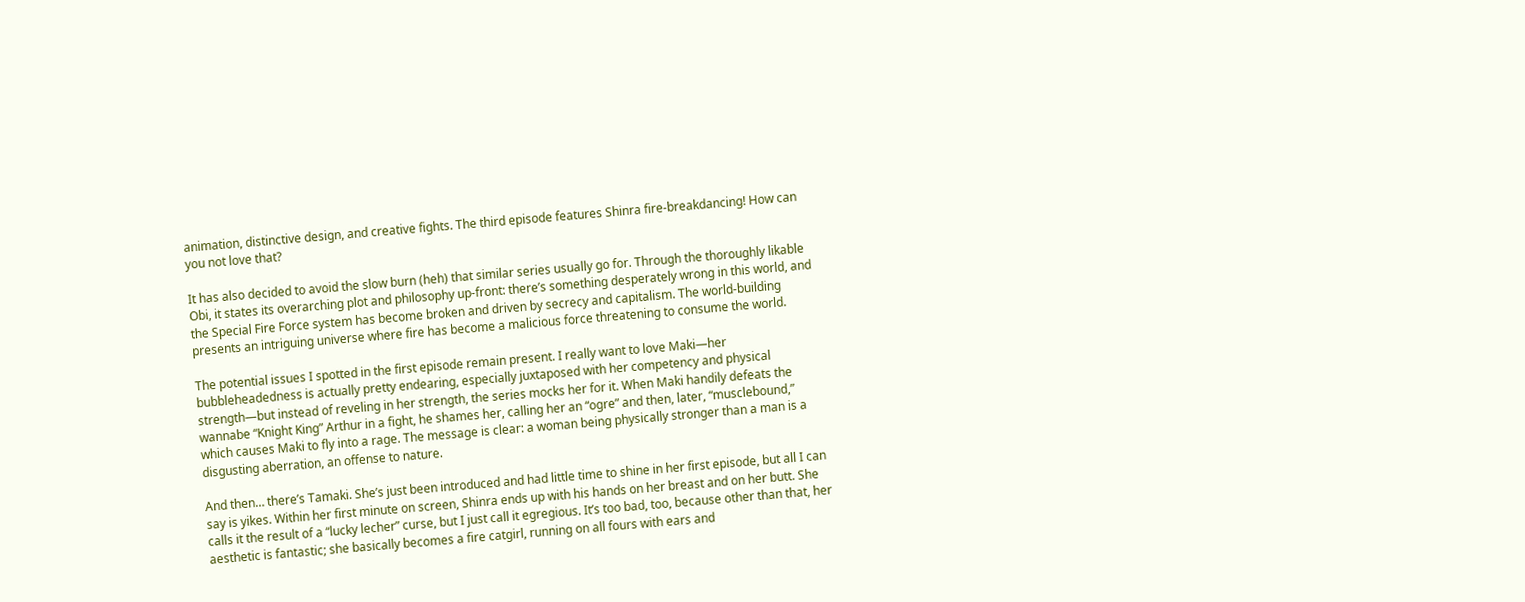animation, distinctive design, and creative fights. The third episode features Shinra fire-breakdancing! How can you not love that?

It has also decided to avoid the slow burn (heh) that similar series usually go for. Through the thoroughly likable Obi, it states its overarching plot and philosophy up-front: there’s something desperately wrong in this world, and the Special Fire Force system has become broken and driven by secrecy and capitalism. The world-building presents an intriguing universe where fire has become a malicious force threatening to consume the world.

The potential issues I spotted in the first episode remain present. I really want to love Maki—her bubbleheadedness is actually pretty endearing, especially juxtaposed with her competency and physical strength—but instead of reveling in her strength, the series mocks her for it. When Maki handily defeats the wannabe “Knight King” Arthur in a fight, he shames her, calling her an “ogre” and then, later, “musclebound,” which causes Maki to fly into a rage. The message is clear: a woman being physically stronger than a man is a disgusting aberration, an offense to nature.

And then… there’s Tamaki. She’s just been introduced and had little time to shine in her first episode, but all I can say is yikes. Within her first minute on screen, Shinra ends up with his hands on her breast and on her butt. She calls it the result of a “lucky lecher” curse, but I just call it egregious. It’s too bad, too, because other than that, her aesthetic is fantastic; she basically becomes a fire catgirl, running on all fours with ears and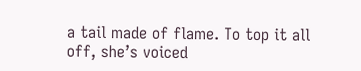a tail made of flame. To top it all off, she’s voiced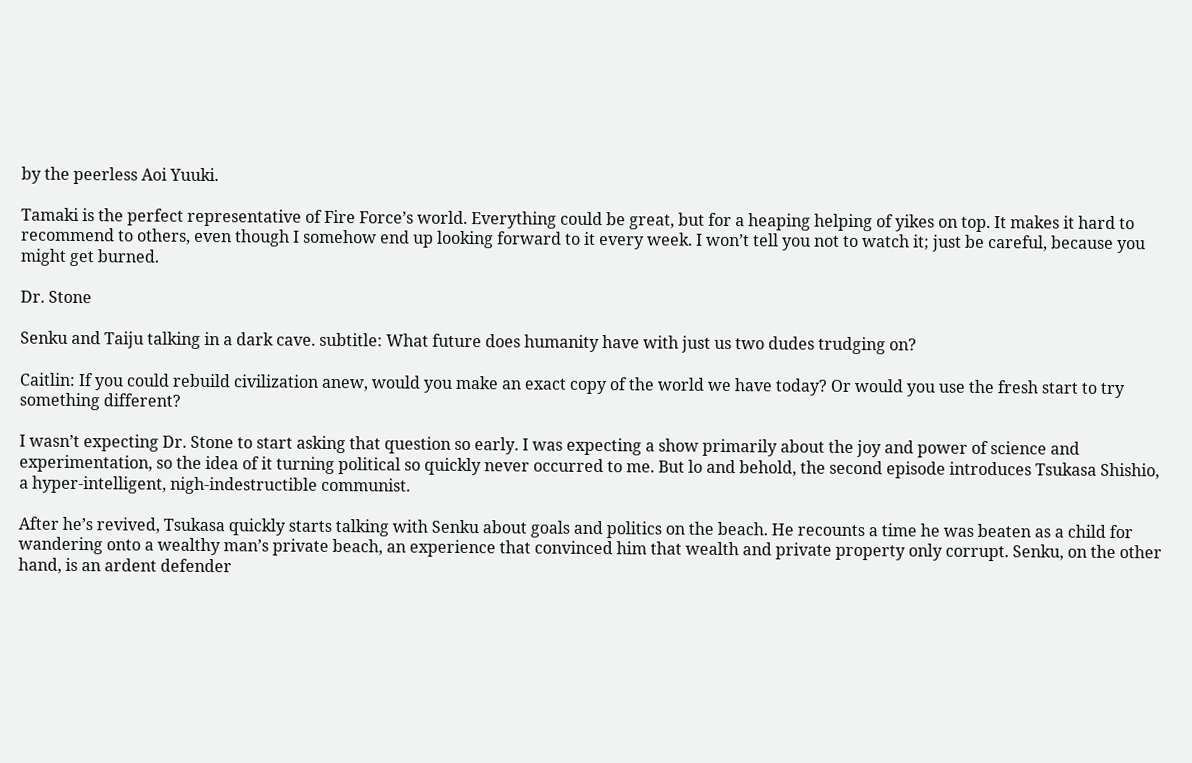by the peerless Aoi Yuuki.

Tamaki is the perfect representative of Fire Force’s world. Everything could be great, but for a heaping helping of yikes on top. It makes it hard to recommend to others, even though I somehow end up looking forward to it every week. I won’t tell you not to watch it; just be careful, because you might get burned.

Dr. Stone

Senku and Taiju talking in a dark cave. subtitle: What future does humanity have with just us two dudes trudging on?

Caitlin: If you could rebuild civilization anew, would you make an exact copy of the world we have today? Or would you use the fresh start to try something different?

I wasn’t expecting Dr. Stone to start asking that question so early. I was expecting a show primarily about the joy and power of science and experimentation, so the idea of it turning political so quickly never occurred to me. But lo and behold, the second episode introduces Tsukasa Shishio, a hyper-intelligent, nigh-indestructible communist.

After he’s revived, Tsukasa quickly starts talking with Senku about goals and politics on the beach. He recounts a time he was beaten as a child for wandering onto a wealthy man’s private beach, an experience that convinced him that wealth and private property only corrupt. Senku, on the other hand, is an ardent defender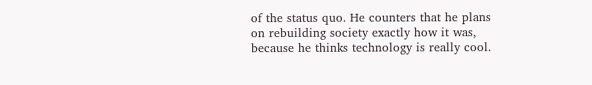of the status quo. He counters that he plans on rebuilding society exactly how it was, because he thinks technology is really cool.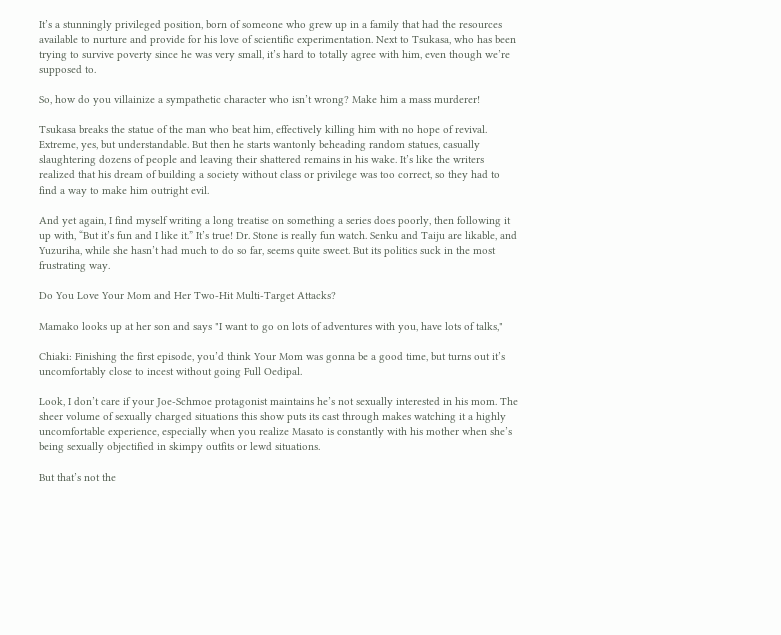It’s a stunningly privileged position, born of someone who grew up in a family that had the resources available to nurture and provide for his love of scientific experimentation. Next to Tsukasa, who has been trying to survive poverty since he was very small, it’s hard to totally agree with him, even though we’re supposed to.

So, how do you villainize a sympathetic character who isn’t wrong? Make him a mass murderer!

Tsukasa breaks the statue of the man who beat him, effectively killing him with no hope of revival. Extreme, yes, but understandable. But then he starts wantonly beheading random statues, casually slaughtering dozens of people and leaving their shattered remains in his wake. It’s like the writers realized that his dream of building a society without class or privilege was too correct, so they had to find a way to make him outright evil.

And yet again, I find myself writing a long treatise on something a series does poorly, then following it up with, “But it’s fun and I like it.” It’s true! Dr. Stone is really fun watch. Senku and Taiju are likable, and Yuzuriha, while she hasn’t had much to do so far, seems quite sweet. But its politics suck in the most frustrating way.

Do You Love Your Mom and Her Two-Hit Multi-Target Attacks?

Mamako looks up at her son and says "I want to go on lots of adventures with you, have lots of talks,"

Chiaki: Finishing the first episode, you’d think Your Mom was gonna be a good time, but turns out it’s uncomfortably close to incest without going Full Oedipal.

Look, I don’t care if your Joe-Schmoe protagonist maintains he’s not sexually interested in his mom. The sheer volume of sexually charged situations this show puts its cast through makes watching it a highly uncomfortable experience, especially when you realize Masato is constantly with his mother when she’s being sexually objectified in skimpy outfits or lewd situations.

But that’s not the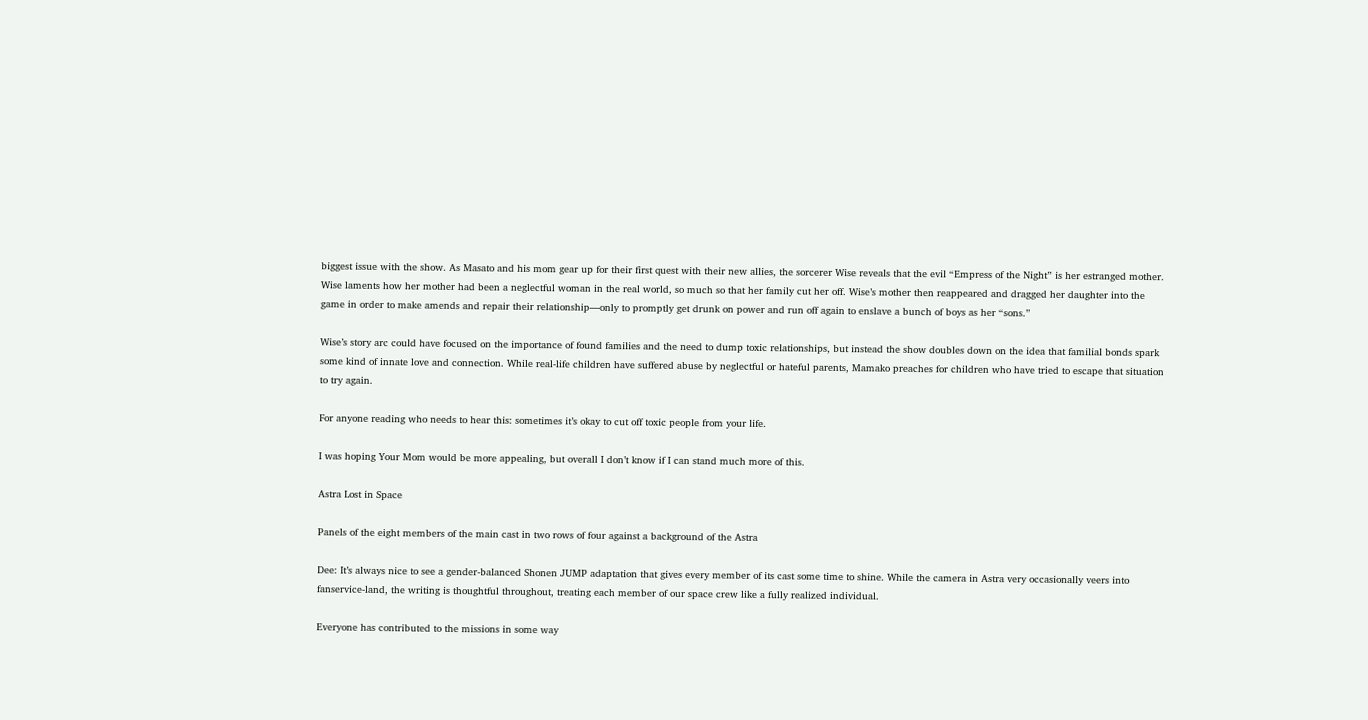biggest issue with the show. As Masato and his mom gear up for their first quest with their new allies, the sorcerer Wise reveals that the evil “Empress of the Night” is her estranged mother. Wise laments how her mother had been a neglectful woman in the real world, so much so that her family cut her off. Wise’s mother then reappeared and dragged her daughter into the game in order to make amends and repair their relationship—only to promptly get drunk on power and run off again to enslave a bunch of boys as her “sons.”

Wise’s story arc could have focused on the importance of found families and the need to dump toxic relationships, but instead the show doubles down on the idea that familial bonds spark some kind of innate love and connection. While real-life children have suffered abuse by neglectful or hateful parents, Mamako preaches for children who have tried to escape that situation to try again.

For anyone reading who needs to hear this: sometimes it’s okay to cut off toxic people from your life.

I was hoping Your Mom would be more appealing, but overall I don’t know if I can stand much more of this.

Astra Lost in Space

Panels of the eight members of the main cast in two rows of four against a background of the Astra

Dee: It’s always nice to see a gender-balanced Shonen JUMP adaptation that gives every member of its cast some time to shine. While the camera in Astra very occasionally veers into fanservice-land, the writing is thoughtful throughout, treating each member of our space crew like a fully realized individual.

Everyone has contributed to the missions in some way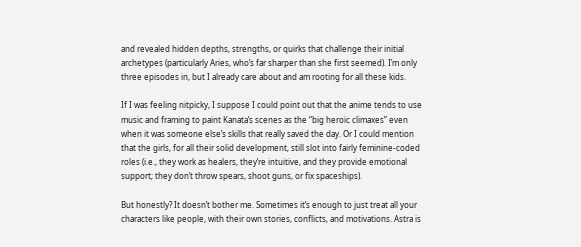and revealed hidden depths, strengths, or quirks that challenge their initial archetypes (particularly Aries, who’s far sharper than she first seemed). I’m only three episodes in, but I already care about and am rooting for all these kids.

If I was feeling nitpicky, I suppose I could point out that the anime tends to use music and framing to paint Kanata’s scenes as the “big heroic climaxes” even when it was someone else’s skills that really saved the day. Or I could mention that the girls, for all their solid development, still slot into fairly feminine-coded roles (i.e., they work as healers, they’re intuitive, and they provide emotional support; they don’t throw spears, shoot guns, or fix spaceships).

But honestly? It doesn’t bother me. Sometimes it’s enough to just treat all your characters like people, with their own stories, conflicts, and motivations. Astra is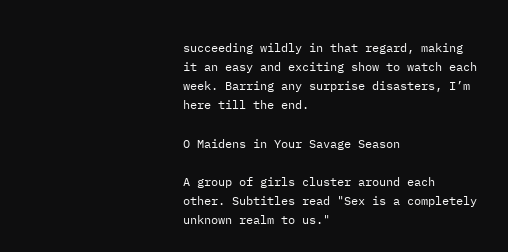succeeding wildly in that regard, making it an easy and exciting show to watch each week. Barring any surprise disasters, I’m here till the end.

O Maidens in Your Savage Season

A group of girls cluster around each other. Subtitles read "Sex is a completely unknown realm to us."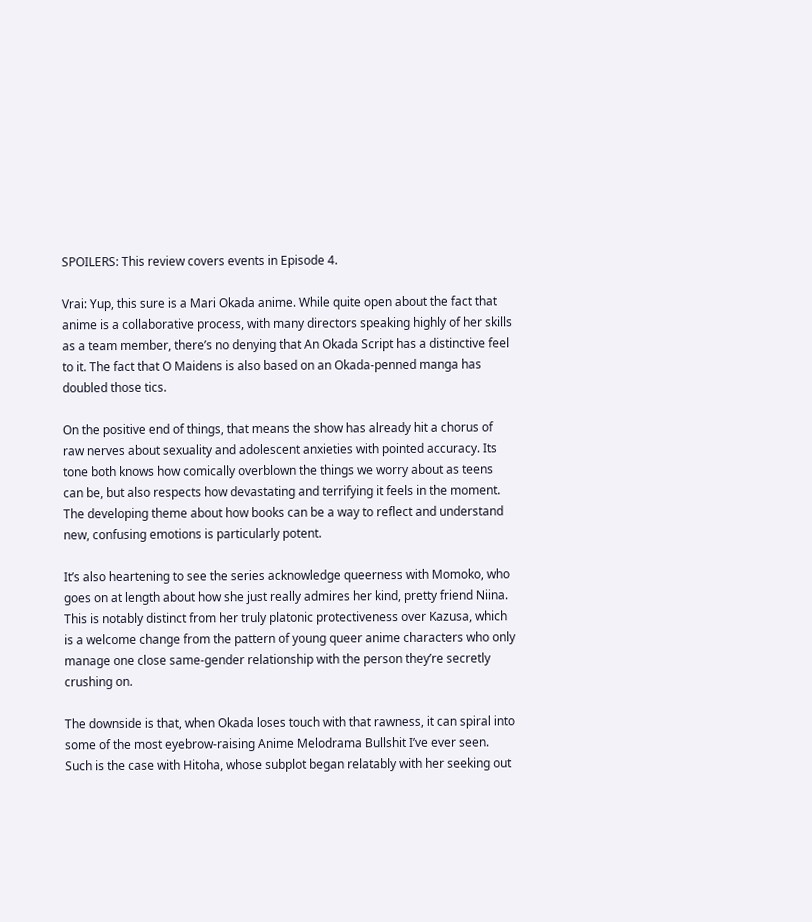SPOILERS: This review covers events in Episode 4.

Vrai: Yup, this sure is a Mari Okada anime. While quite open about the fact that anime is a collaborative process, with many directors speaking highly of her skills as a team member, there’s no denying that An Okada Script has a distinctive feel to it. The fact that O Maidens is also based on an Okada-penned manga has doubled those tics.

On the positive end of things, that means the show has already hit a chorus of raw nerves about sexuality and adolescent anxieties with pointed accuracy. Its tone both knows how comically overblown the things we worry about as teens can be, but also respects how devastating and terrifying it feels in the moment. The developing theme about how books can be a way to reflect and understand new, confusing emotions is particularly potent.

It’s also heartening to see the series acknowledge queerness with Momoko, who goes on at length about how she just really admires her kind, pretty friend Niina. This is notably distinct from her truly platonic protectiveness over Kazusa, which is a welcome change from the pattern of young queer anime characters who only manage one close same-gender relationship with the person they’re secretly crushing on.

The downside is that, when Okada loses touch with that rawness, it can spiral into some of the most eyebrow-raising Anime Melodrama Bullshit I’ve ever seen. Such is the case with Hitoha, whose subplot began relatably with her seeking out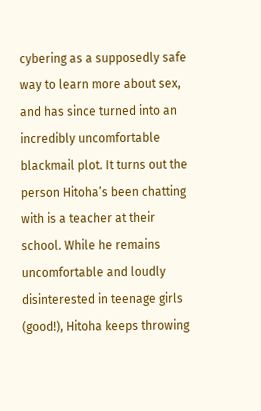cybering as a supposedly safe way to learn more about sex, and has since turned into an incredibly uncomfortable blackmail plot. It turns out the person Hitoha’s been chatting with is a teacher at their school. While he remains uncomfortable and loudly disinterested in teenage girls (good!), Hitoha keeps throwing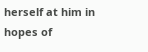herself at him in hopes of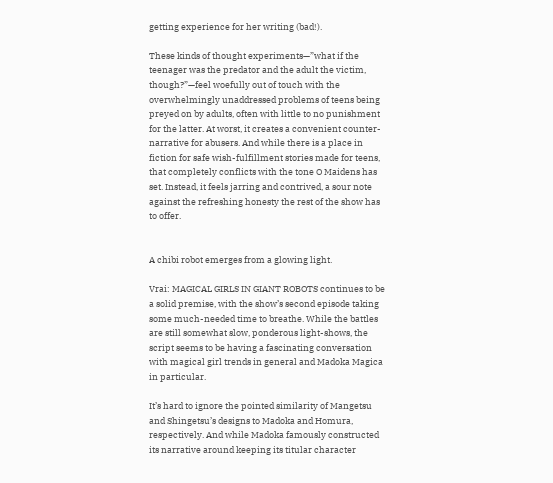getting experience for her writing (bad!).

These kinds of thought experiments—”what if the teenager was the predator and the adult the victim, though?”—feel woefully out of touch with the overwhelmingly unaddressed problems of teens being preyed on by adults, often with little to no punishment for the latter. At worst, it creates a convenient counter-narrative for abusers. And while there is a place in fiction for safe wish-fulfillment stories made for teens, that completely conflicts with the tone O Maidens has set. Instead, it feels jarring and contrived, a sour note against the refreshing honesty the rest of the show has to offer.


A chibi robot emerges from a glowing light.

Vrai: MAGICAL GIRLS IN GIANT ROBOTS continues to be a solid premise, with the show’s second episode taking some much-needed time to breathe. While the battles are still somewhat slow, ponderous light-shows, the script seems to be having a fascinating conversation with magical girl trends in general and Madoka Magica in particular.

It’s hard to ignore the pointed similarity of Mangetsu and Shingetsu’s designs to Madoka and Homura, respectively. And while Madoka famously constructed its narrative around keeping its titular character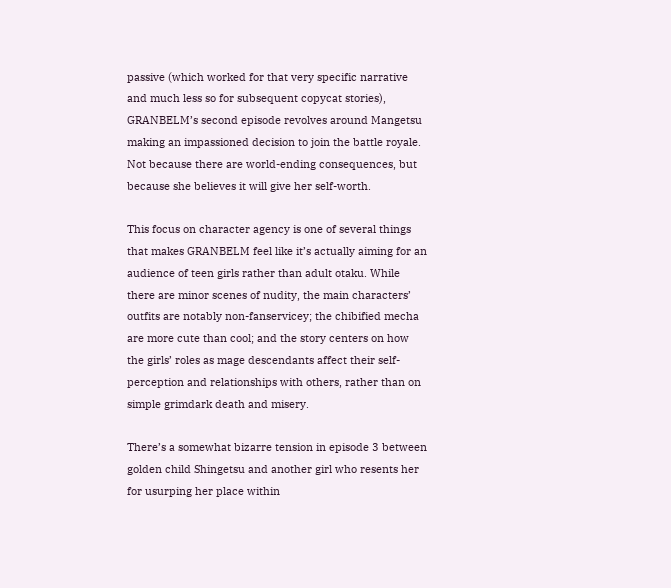passive (which worked for that very specific narrative and much less so for subsequent copycat stories), GRANBELM’s second episode revolves around Mangetsu making an impassioned decision to join the battle royale. Not because there are world-ending consequences, but because she believes it will give her self-worth.

This focus on character agency is one of several things that makes GRANBELM feel like it’s actually aiming for an audience of teen girls rather than adult otaku. While there are minor scenes of nudity, the main characters’ outfits are notably non-fanservicey; the chibified mecha are more cute than cool; and the story centers on how the girls’ roles as mage descendants affect their self-perception and relationships with others, rather than on simple grimdark death and misery.

There’s a somewhat bizarre tension in episode 3 between golden child Shingetsu and another girl who resents her for usurping her place within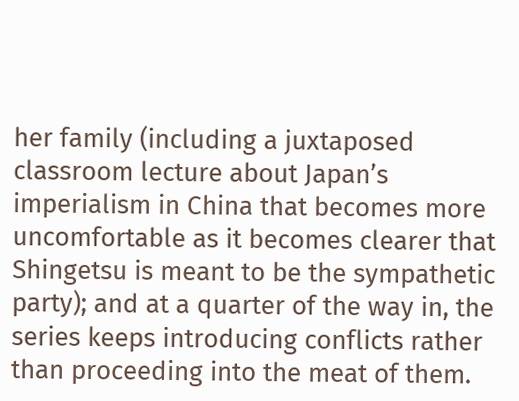her family (including a juxtaposed classroom lecture about Japan’s imperialism in China that becomes more uncomfortable as it becomes clearer that Shingetsu is meant to be the sympathetic party); and at a quarter of the way in, the series keeps introducing conflicts rather than proceeding into the meat of them.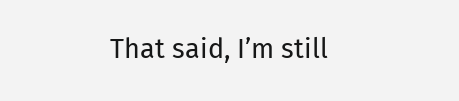That said, I’m still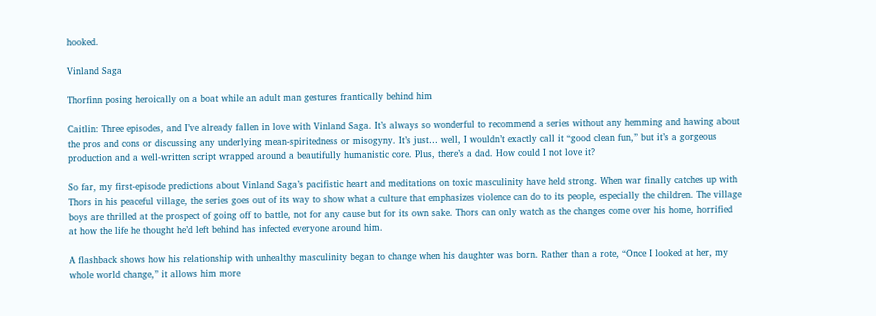hooked.

Vinland Saga

Thorfinn posing heroically on a boat while an adult man gestures frantically behind him

Caitlin: Three episodes, and I’ve already fallen in love with Vinland Saga. It’s always so wonderful to recommend a series without any hemming and hawing about the pros and cons or discussing any underlying mean-spiritedness or misogyny. It’s just… well, I wouldn’t exactly call it “good clean fun,” but it’s a gorgeous production and a well-written script wrapped around a beautifully humanistic core. Plus, there’s a dad. How could I not love it?

So far, my first-episode predictions about Vinland Saga’s pacifistic heart and meditations on toxic masculinity have held strong. When war finally catches up with Thors in his peaceful village, the series goes out of its way to show what a culture that emphasizes violence can do to its people, especially the children. The village boys are thrilled at the prospect of going off to battle, not for any cause but for its own sake. Thors can only watch as the changes come over his home, horrified at how the life he thought he’d left behind has infected everyone around him.

A flashback shows how his relationship with unhealthy masculinity began to change when his daughter was born. Rather than a rote, “Once I looked at her, my whole world change,” it allows him more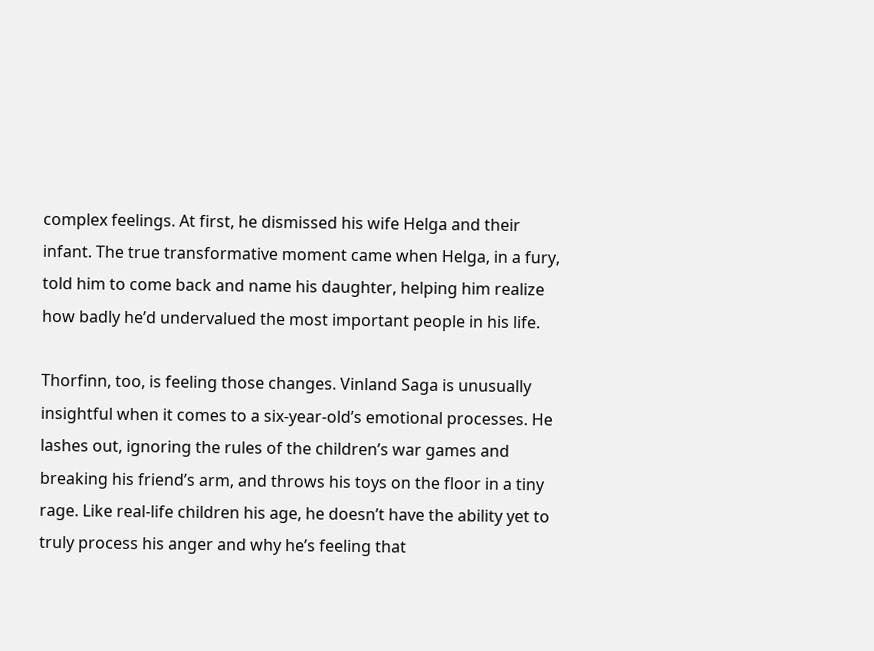complex feelings. At first, he dismissed his wife Helga and their infant. The true transformative moment came when Helga, in a fury, told him to come back and name his daughter, helping him realize how badly he’d undervalued the most important people in his life.

Thorfinn, too, is feeling those changes. Vinland Saga is unusually insightful when it comes to a six-year-old’s emotional processes. He lashes out, ignoring the rules of the children’s war games and breaking his friend’s arm, and throws his toys on the floor in a tiny rage. Like real-life children his age, he doesn’t have the ability yet to truly process his anger and why he’s feeling that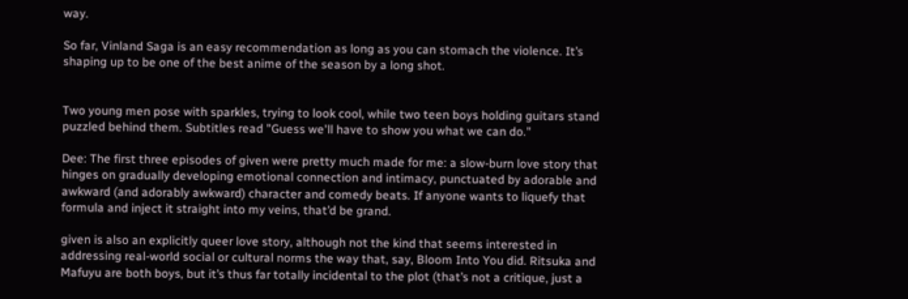way.

So far, Vinland Saga is an easy recommendation as long as you can stomach the violence. It’s shaping up to be one of the best anime of the season by a long shot.


Two young men pose with sparkles, trying to look cool, while two teen boys holding guitars stand puzzled behind them. Subtitles read "Guess we'll have to show you what we can do."

Dee: The first three episodes of given were pretty much made for me: a slow-burn love story that hinges on gradually developing emotional connection and intimacy, punctuated by adorable and awkward (and adorably awkward) character and comedy beats. If anyone wants to liquefy that formula and inject it straight into my veins, that’d be grand.

given is also an explicitly queer love story, although not the kind that seems interested in addressing real-world social or cultural norms the way that, say, Bloom Into You did. Ritsuka and Mafuyu are both boys, but it’s thus far totally incidental to the plot (that’s not a critique, just a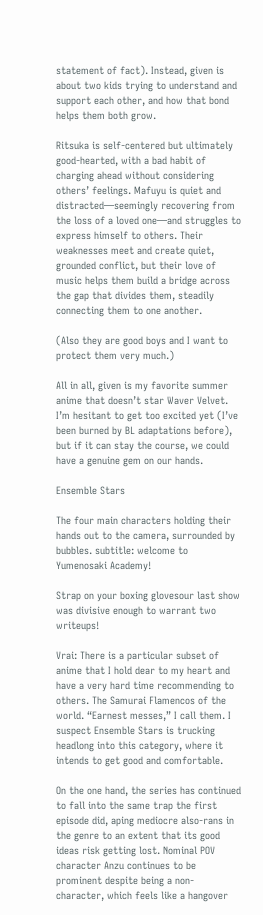statement of fact). Instead, given is about two kids trying to understand and support each other, and how that bond helps them both grow.

Ritsuka is self-centered but ultimately good-hearted, with a bad habit of charging ahead without considering others’ feelings. Mafuyu is quiet and distracted—seemingly recovering from the loss of a loved one—and struggles to express himself to others. Their weaknesses meet and create quiet, grounded conflict, but their love of music helps them build a bridge across the gap that divides them, steadily connecting them to one another.

(Also they are good boys and I want to protect them very much.)

All in all, given is my favorite summer anime that doesn’t star Waver Velvet. I’m hesitant to get too excited yet (I’ve been burned by BL adaptations before), but if it can stay the course, we could have a genuine gem on our hands.

Ensemble Stars

The four main characters holding their hands out to the camera, surrounded by bubbles. subtitle: welcome to Yumenosaki Academy!

Strap on your boxing glovesour last show was divisive enough to warrant two writeups!

Vrai: There is a particular subset of anime that I hold dear to my heart and have a very hard time recommending to others. The Samurai Flamencos of the world. “Earnest messes,” I call them. I suspect Ensemble Stars is trucking headlong into this category, where it intends to get good and comfortable.

On the one hand, the series has continued to fall into the same trap the first episode did, aping mediocre also-rans in the genre to an extent that its good ideas risk getting lost. Nominal POV character Anzu continues to be prominent despite being a non-character, which feels like a hangover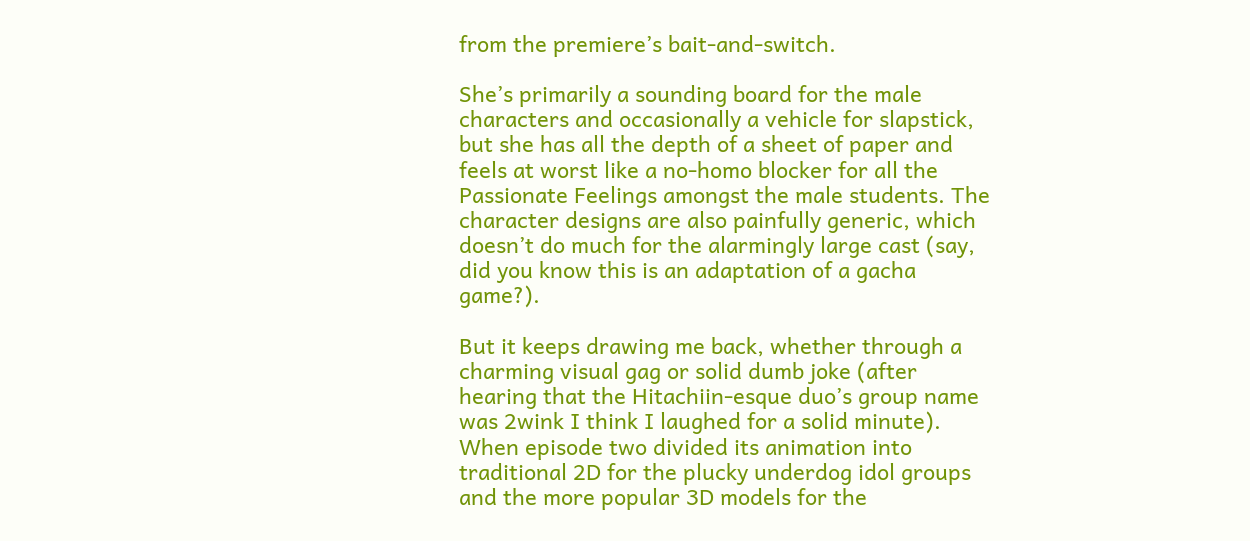from the premiere’s bait-and-switch.

She’s primarily a sounding board for the male characters and occasionally a vehicle for slapstick, but she has all the depth of a sheet of paper and feels at worst like a no-homo blocker for all the Passionate Feelings amongst the male students. The character designs are also painfully generic, which doesn’t do much for the alarmingly large cast (say, did you know this is an adaptation of a gacha game?).

But it keeps drawing me back, whether through a charming visual gag or solid dumb joke (after hearing that the Hitachiin-esque duo’s group name was 2wink I think I laughed for a solid minute). When episode two divided its animation into traditional 2D for the plucky underdog idol groups and the more popular 3D models for the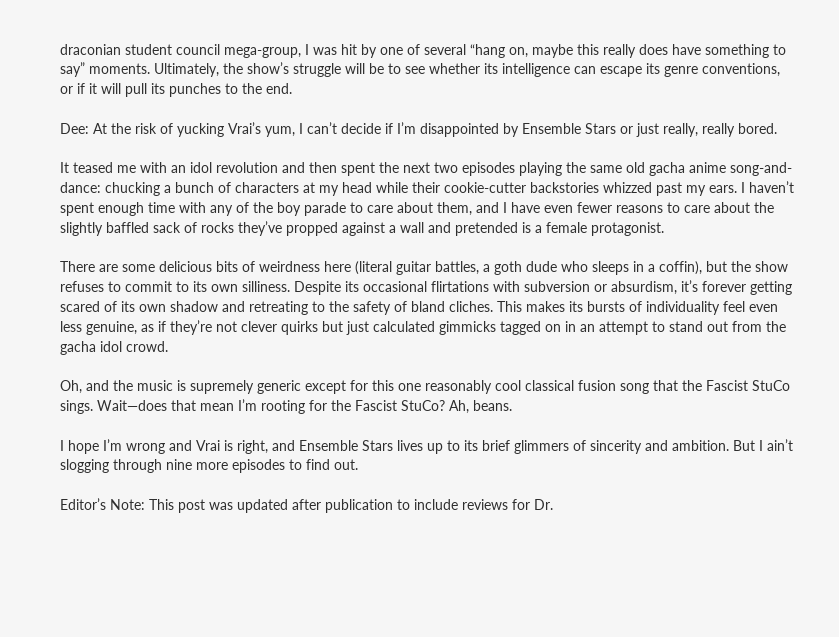draconian student council mega-group, I was hit by one of several “hang on, maybe this really does have something to say” moments. Ultimately, the show’s struggle will be to see whether its intelligence can escape its genre conventions, or if it will pull its punches to the end.

Dee: At the risk of yucking Vrai’s yum, I can’t decide if I’m disappointed by Ensemble Stars or just really, really bored.

It teased me with an idol revolution and then spent the next two episodes playing the same old gacha anime song-and-dance: chucking a bunch of characters at my head while their cookie-cutter backstories whizzed past my ears. I haven’t spent enough time with any of the boy parade to care about them, and I have even fewer reasons to care about the slightly baffled sack of rocks they’ve propped against a wall and pretended is a female protagonist.

There are some delicious bits of weirdness here (literal guitar battles, a goth dude who sleeps in a coffin), but the show refuses to commit to its own silliness. Despite its occasional flirtations with subversion or absurdism, it’s forever getting scared of its own shadow and retreating to the safety of bland cliches. This makes its bursts of individuality feel even less genuine, as if they’re not clever quirks but just calculated gimmicks tagged on in an attempt to stand out from the gacha idol crowd.

Oh, and the music is supremely generic except for this one reasonably cool classical fusion song that the Fascist StuCo sings. Wait—does that mean I’m rooting for the Fascist StuCo? Ah, beans.

I hope I’m wrong and Vrai is right, and Ensemble Stars lives up to its brief glimmers of sincerity and ambition. But I ain’t slogging through nine more episodes to find out.

Editor’s Note: This post was updated after publication to include reviews for Dr.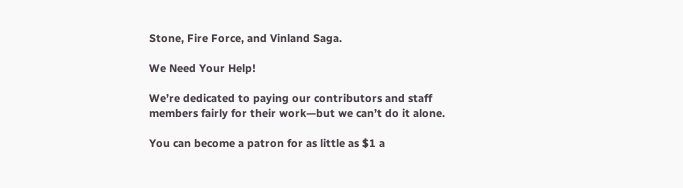Stone, Fire Force, and Vinland Saga.

We Need Your Help!

We’re dedicated to paying our contributors and staff members fairly for their work—but we can’t do it alone.

You can become a patron for as little as $1 a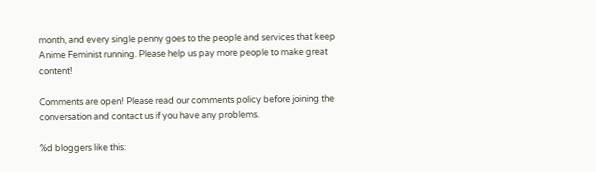month, and every single penny goes to the people and services that keep Anime Feminist running. Please help us pay more people to make great content!

Comments are open! Please read our comments policy before joining the conversation and contact us if you have any problems.

%d bloggers like this: